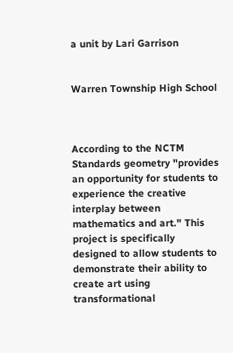a unit by Lari Garrison


Warren Township High School



According to the NCTM Standards geometry "provides an opportunity for students to experience the creative interplay between mathematics and art." This project is specifically designed to allow students to demonstrate their ability to create art using transformational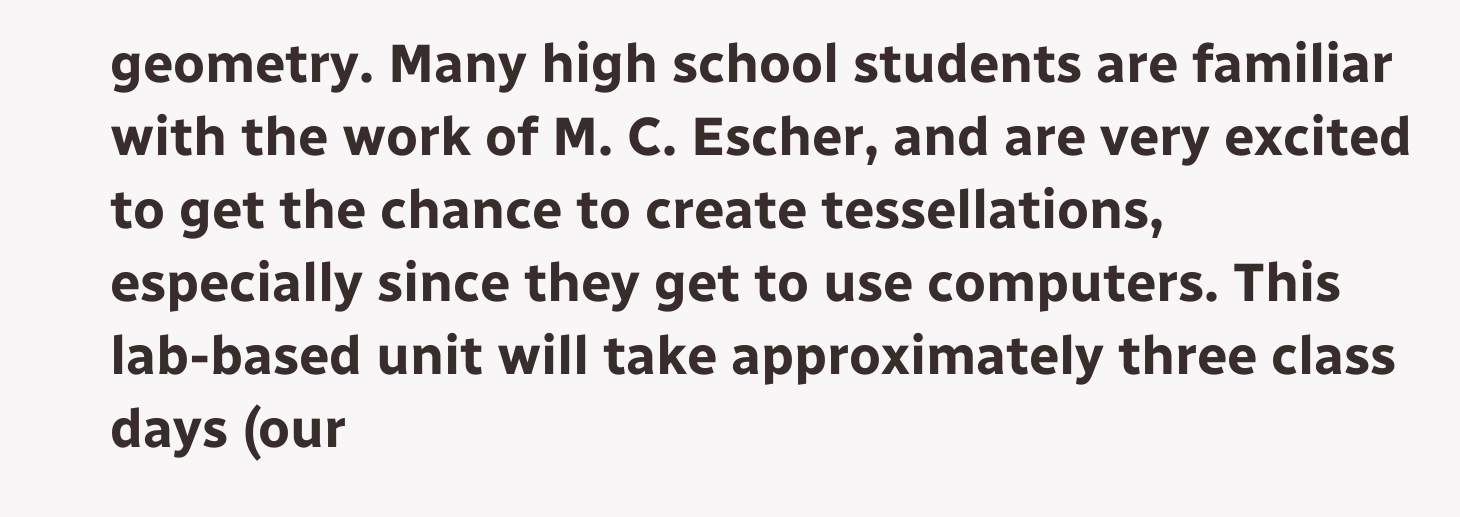geometry. Many high school students are familiar with the work of M. C. Escher, and are very excited to get the chance to create tessellations, especially since they get to use computers. This lab-based unit will take approximately three class days (our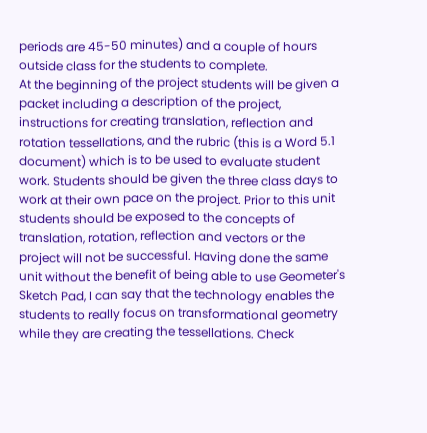periods are 45-50 minutes) and a couple of hours outside class for the students to complete.
At the beginning of the project students will be given a packet including a description of the project, instructions for creating translation, reflection and rotation tessellations, and the rubric (this is a Word 5.1 document) which is to be used to evaluate student work. Students should be given the three class days to work at their own pace on the project. Prior to this unit students should be exposed to the concepts of translation, rotation, reflection and vectors or the project will not be successful. Having done the same unit without the benefit of being able to use Geometer's Sketch Pad, I can say that the technology enables the students to really focus on transformational geometry while they are creating the tessellations. Check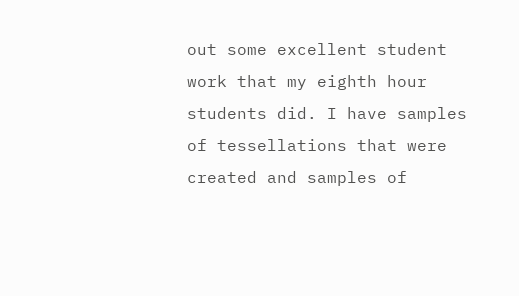out some excellent student work that my eighth hour students did. I have samples of tessellations that were created and samples of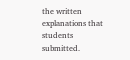the written explanations that students submitted.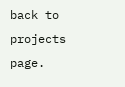back to projects page.